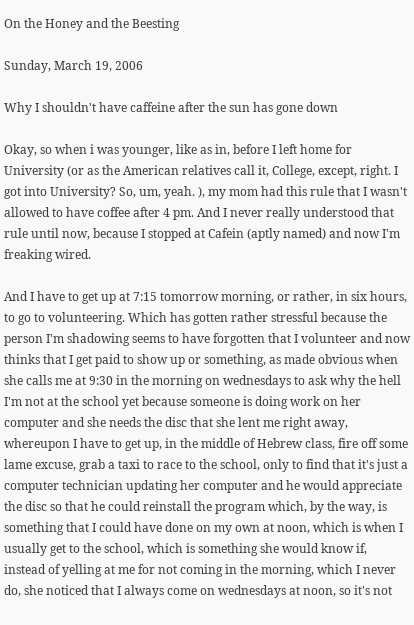On the Honey and the Beesting

Sunday, March 19, 2006

Why I shouldn't have caffeine after the sun has gone down

Okay, so when i was younger, like as in, before I left home for University (or as the American relatives call it, College, except, right. I got into University? So, um, yeah. ), my mom had this rule that I wasn't allowed to have coffee after 4 pm. And I never really understood that rule until now, because I stopped at Cafein (aptly named) and now I'm freaking wired.

And I have to get up at 7:15 tomorrow morning, or rather, in six hours, to go to volunteering. Which has gotten rather stressful because the person I'm shadowing seems to have forgotten that I volunteer and now thinks that I get paid to show up or something, as made obvious when she calls me at 9:30 in the morning on wednesdays to ask why the hell I'm not at the school yet because someone is doing work on her computer and she needs the disc that she lent me right away, whereupon I have to get up, in the middle of Hebrew class, fire off some lame excuse, grab a taxi to race to the school, only to find that it's just a computer technician updating her computer and he would appreciate the disc so that he could reinstall the program which, by the way, is something that I could have done on my own at noon, which is when I usually get to the school, which is something she would know if, instead of yelling at me for not coming in the morning, which I never do, she noticed that I always come on wednesdays at noon, so it's not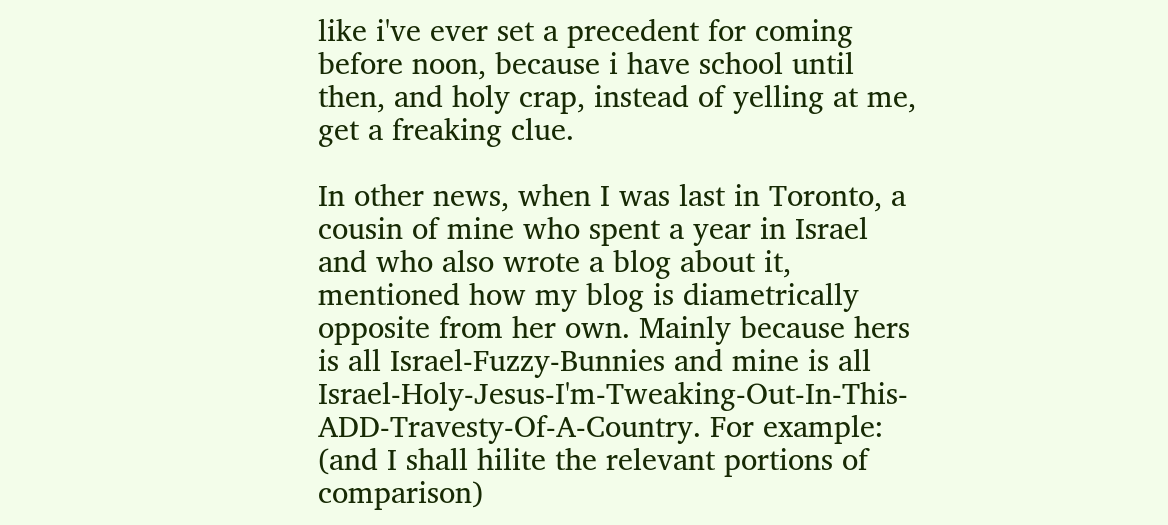like i've ever set a precedent for coming before noon, because i have school until then, and holy crap, instead of yelling at me, get a freaking clue.

In other news, when I was last in Toronto, a cousin of mine who spent a year in Israel and who also wrote a blog about it, mentioned how my blog is diametrically opposite from her own. Mainly because hers is all Israel-Fuzzy-Bunnies and mine is all Israel-Holy-Jesus-I'm-Tweaking-Out-In-This-ADD-Travesty-Of-A-Country. For example: (and I shall hilite the relevant portions of comparison)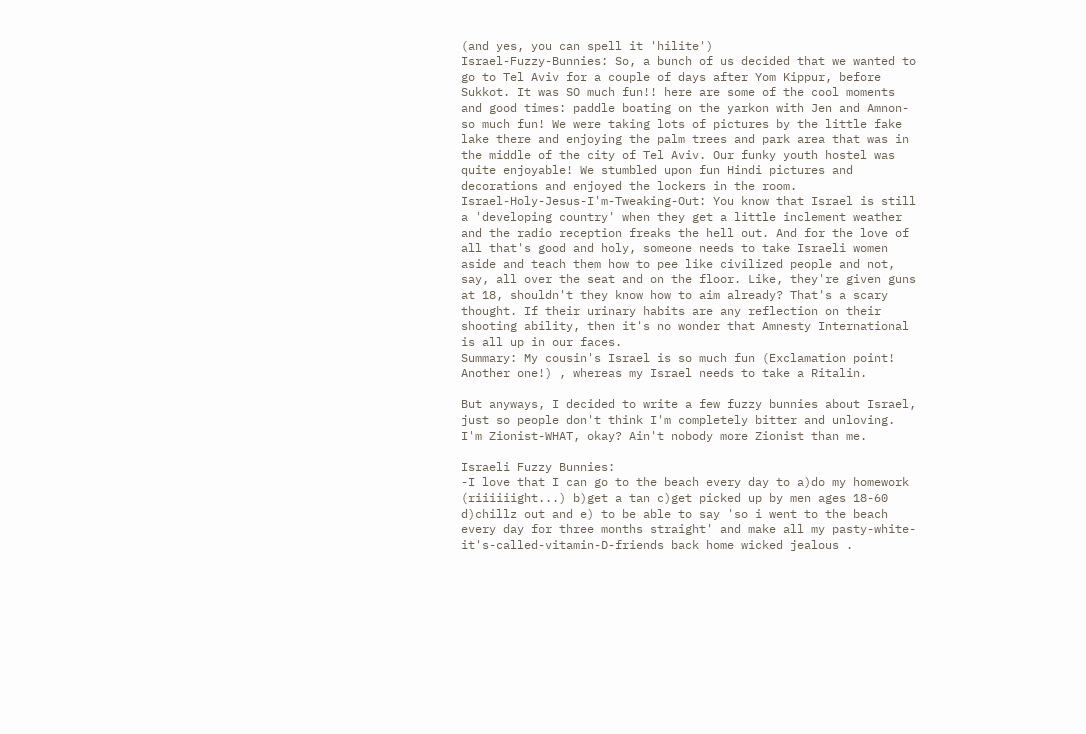(and yes, you can spell it 'hilite')
Israel-Fuzzy-Bunnies: So, a bunch of us decided that we wanted to go to Tel Aviv for a couple of days after Yom Kippur, before Sukkot. It was SO much fun!! here are some of the cool moments and good times: paddle boating on the yarkon with Jen and Amnon-so much fun! We were taking lots of pictures by the little fake lake there and enjoying the palm trees and park area that was in the middle of the city of Tel Aviv. Our funky youth hostel was quite enjoyable! We stumbled upon fun Hindi pictures and decorations and enjoyed the lockers in the room.
Israel-Holy-Jesus-I'm-Tweaking-Out: You know that Israel is still a 'developing country' when they get a little inclement weather and the radio reception freaks the hell out. And for the love of all that's good and holy, someone needs to take Israeli women aside and teach them how to pee like civilized people and not, say, all over the seat and on the floor. Like, they're given guns at 18, shouldn't they know how to aim already? That's a scary thought. If their urinary habits are any reflection on their shooting ability, then it's no wonder that Amnesty International is all up in our faces.
Summary: My cousin's Israel is so much fun (Exclamation point! Another one!) , whereas my Israel needs to take a Ritalin.

But anyways, I decided to write a few fuzzy bunnies about Israel, just so people don't think I'm completely bitter and unloving. I'm Zionist-WHAT, okay? Ain't nobody more Zionist than me.

Israeli Fuzzy Bunnies:
-I love that I can go to the beach every day to a)do my homework (riiiiiight...) b)get a tan c)get picked up by men ages 18-60 d)chillz out and e) to be able to say 'so i went to the beach every day for three months straight' and make all my pasty-white-it's-called-vitamin-D-friends back home wicked jealous .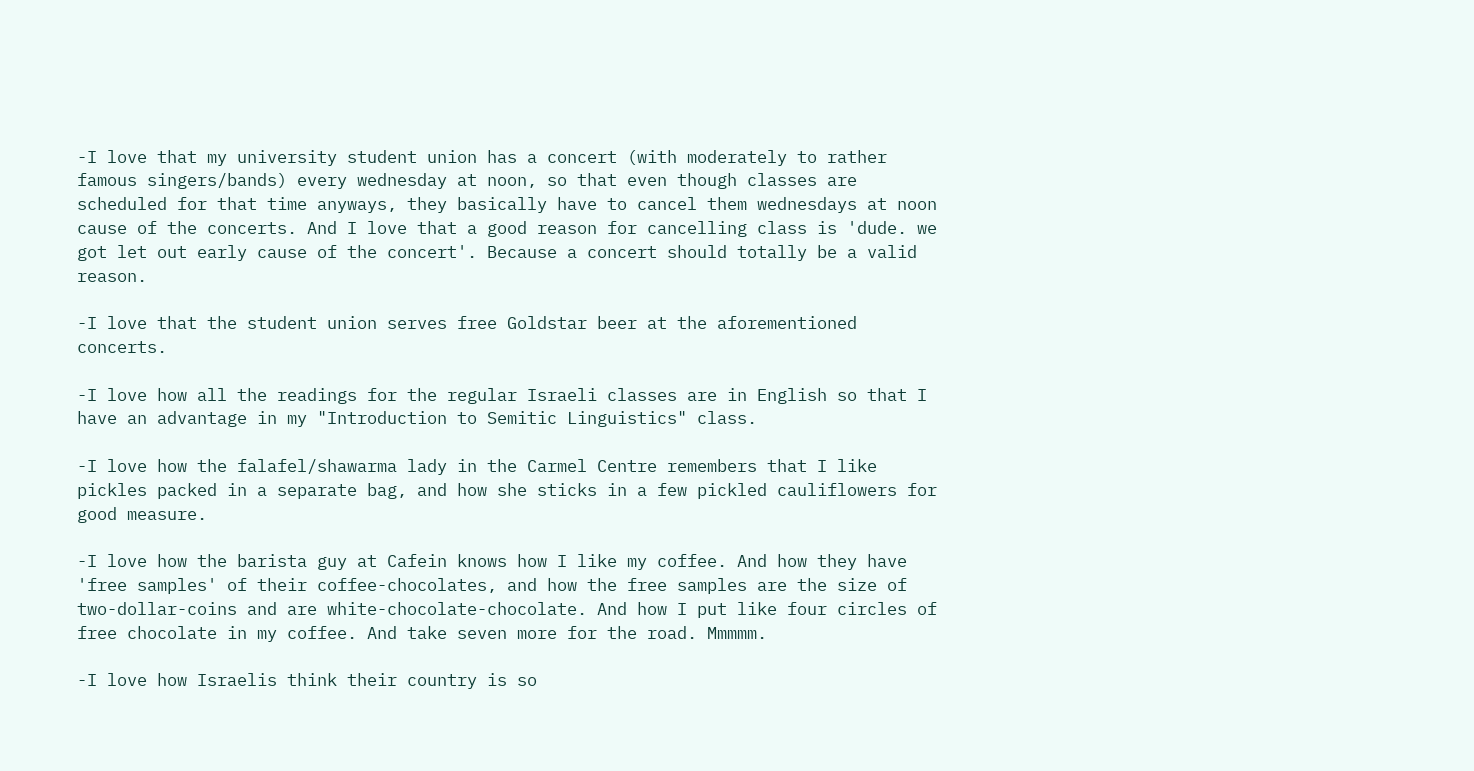-I love that my university student union has a concert (with moderately to rather famous singers/bands) every wednesday at noon, so that even though classes are scheduled for that time anyways, they basically have to cancel them wednesdays at noon cause of the concerts. And I love that a good reason for cancelling class is 'dude. we got let out early cause of the concert'. Because a concert should totally be a valid reason.

-I love that the student union serves free Goldstar beer at the aforementioned concerts.

-I love how all the readings for the regular Israeli classes are in English so that I have an advantage in my "Introduction to Semitic Linguistics" class.

-I love how the falafel/shawarma lady in the Carmel Centre remembers that I like pickles packed in a separate bag, and how she sticks in a few pickled cauliflowers for good measure.

-I love how the barista guy at Cafein knows how I like my coffee. And how they have 'free samples' of their coffee-chocolates, and how the free samples are the size of two-dollar-coins and are white-chocolate-chocolate. And how I put like four circles of free chocolate in my coffee. And take seven more for the road. Mmmmm.

-I love how Israelis think their country is so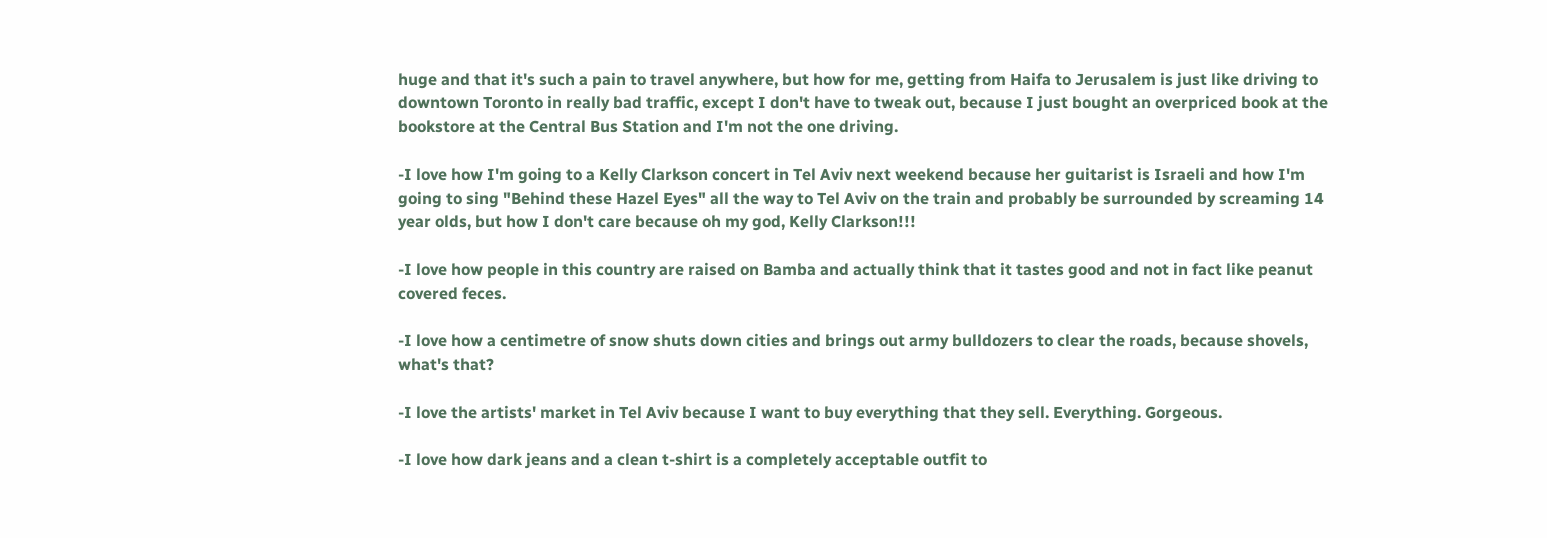huge and that it's such a pain to travel anywhere, but how for me, getting from Haifa to Jerusalem is just like driving to downtown Toronto in really bad traffic, except I don't have to tweak out, because I just bought an overpriced book at the bookstore at the Central Bus Station and I'm not the one driving.

-I love how I'm going to a Kelly Clarkson concert in Tel Aviv next weekend because her guitarist is Israeli and how I'm going to sing "Behind these Hazel Eyes" all the way to Tel Aviv on the train and probably be surrounded by screaming 14 year olds, but how I don't care because oh my god, Kelly Clarkson!!!

-I love how people in this country are raised on Bamba and actually think that it tastes good and not in fact like peanut covered feces.

-I love how a centimetre of snow shuts down cities and brings out army bulldozers to clear the roads, because shovels, what's that?

-I love the artists' market in Tel Aviv because I want to buy everything that they sell. Everything. Gorgeous.

-I love how dark jeans and a clean t-shirt is a completely acceptable outfit to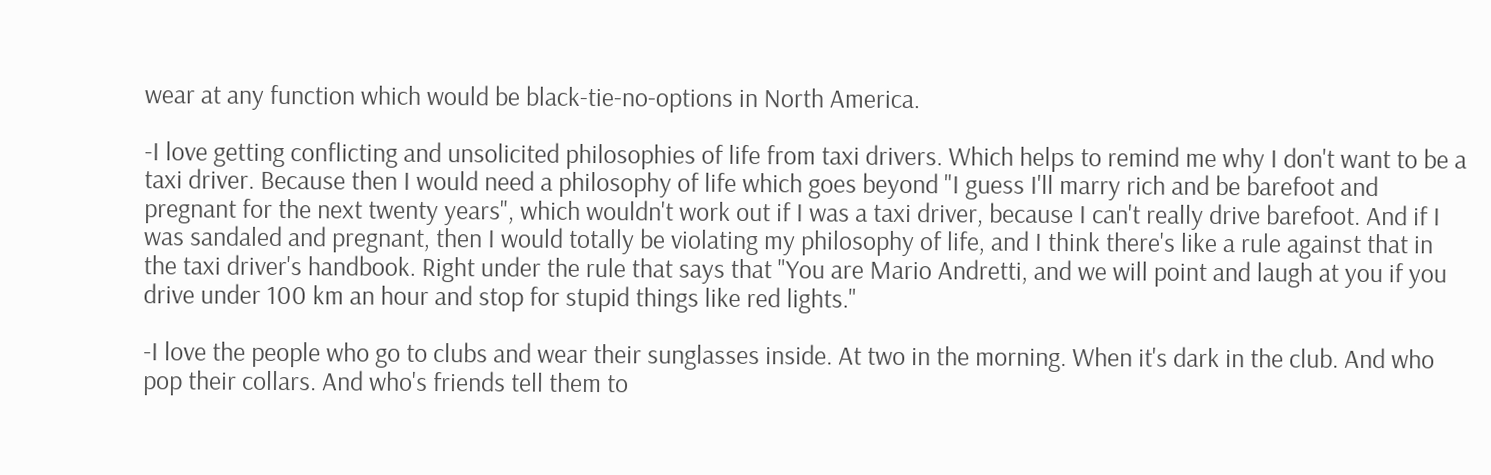wear at any function which would be black-tie-no-options in North America.

-I love getting conflicting and unsolicited philosophies of life from taxi drivers. Which helps to remind me why I don't want to be a taxi driver. Because then I would need a philosophy of life which goes beyond "I guess I'll marry rich and be barefoot and pregnant for the next twenty years", which wouldn't work out if I was a taxi driver, because I can't really drive barefoot. And if I was sandaled and pregnant, then I would totally be violating my philosophy of life, and I think there's like a rule against that in the taxi driver's handbook. Right under the rule that says that "You are Mario Andretti, and we will point and laugh at you if you drive under 100 km an hour and stop for stupid things like red lights."

-I love the people who go to clubs and wear their sunglasses inside. At two in the morning. When it's dark in the club. And who pop their collars. And who's friends tell them to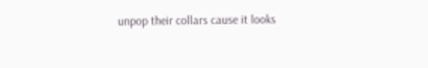unpop their collars cause it looks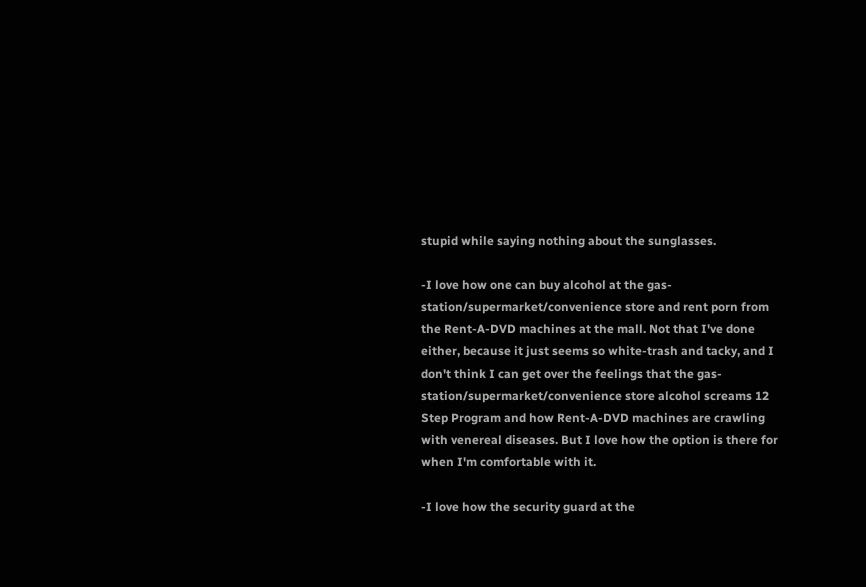stupid while saying nothing about the sunglasses.

-I love how one can buy alcohol at the gas-station/supermarket/convenience store and rent porn from the Rent-A-DVD machines at the mall. Not that I've done either, because it just seems so white-trash and tacky, and I don't think I can get over the feelings that the gas-station/supermarket/convenience store alcohol screams 12 Step Program and how Rent-A-DVD machines are crawling with venereal diseases. But I love how the option is there for when I'm comfortable with it.

-I love how the security guard at the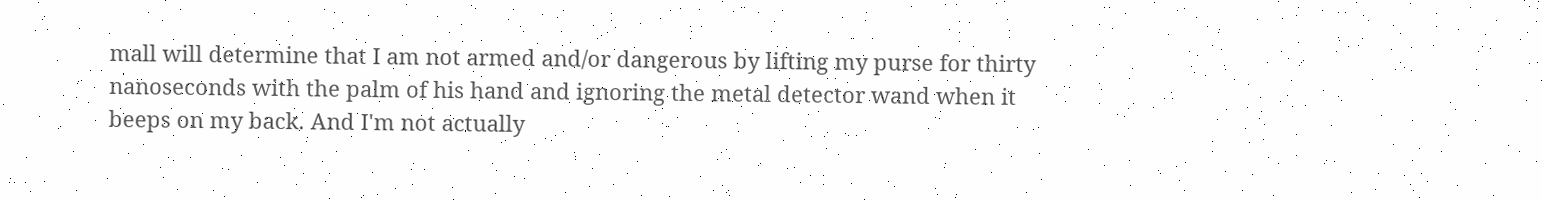mall will determine that I am not armed and/or dangerous by lifting my purse for thirty nanoseconds with the palm of his hand and ignoring the metal detector wand when it beeps on my back. And I'm not actually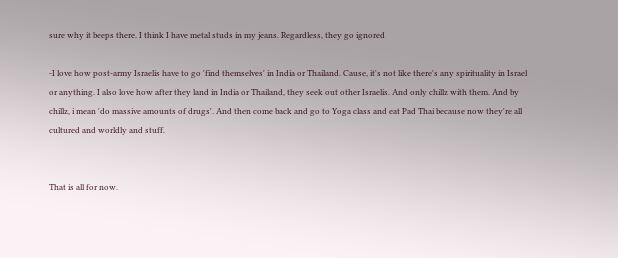sure why it beeps there. I think I have metal studs in my jeans. Regardless, they go ignored

-I love how post-army Israelis have to go 'find themselves' in India or Thailand. Cause, it's not like there's any spirituality in Israel or anything. I also love how after they land in India or Thailand, they seek out other Israelis. And only chillz with them. And by chillz, i mean 'do massive amounts of drugs'. And then come back and go to Yoga class and eat Pad Thai because now they're all cultured and worldly and stuff.


That is all for now.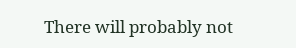There will probably not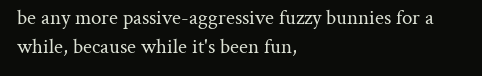be any more passive-aggressive fuzzy bunnies for a while, because while it's been fun,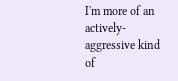I'm more of an actively-aggressive kind of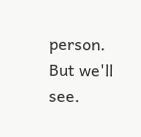person. But we'll see.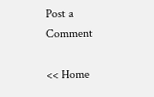Post a Comment

<< Home